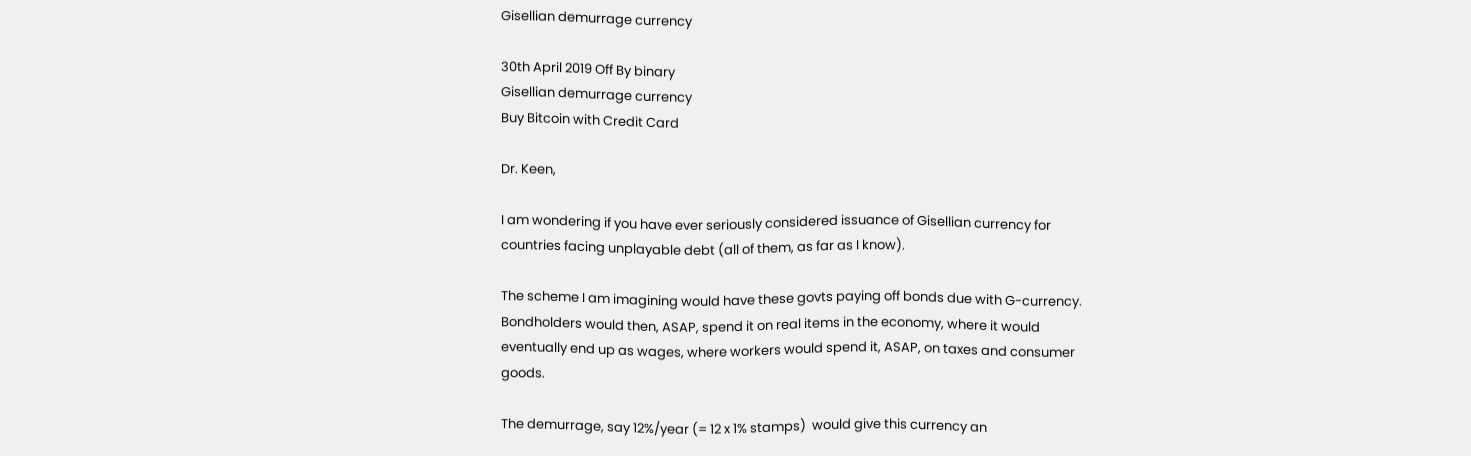Gisellian demurrage currency

30th April 2019 Off By binary
Gisellian demurrage currency
Buy Bitcoin with Credit Card

Dr. Keen,

I am wondering if you have ever seriously considered issuance of Gisellian currency for countries facing unplayable debt (all of them, as far as I know).

The scheme I am imagining would have these govts paying off bonds due with G-currency. Bondholders would then, ASAP, spend it on real items in the economy, where it would eventually end up as wages, where workers would spend it, ASAP, on taxes and consumer goods.

The demurrage, say 12%/year (= 12 x 1% stamps)  would give this currency an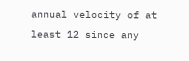annual velocity of at least 12 since any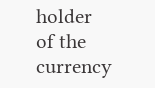holder of the currency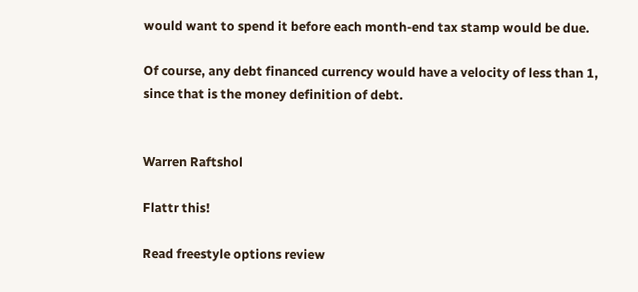would want to spend it before each month-end tax stamp would be due.

Of course, any debt financed currency would have a velocity of less than 1, since that is the money definition of debt.


Warren Raftshol

Flattr this!

Read freestyle options review